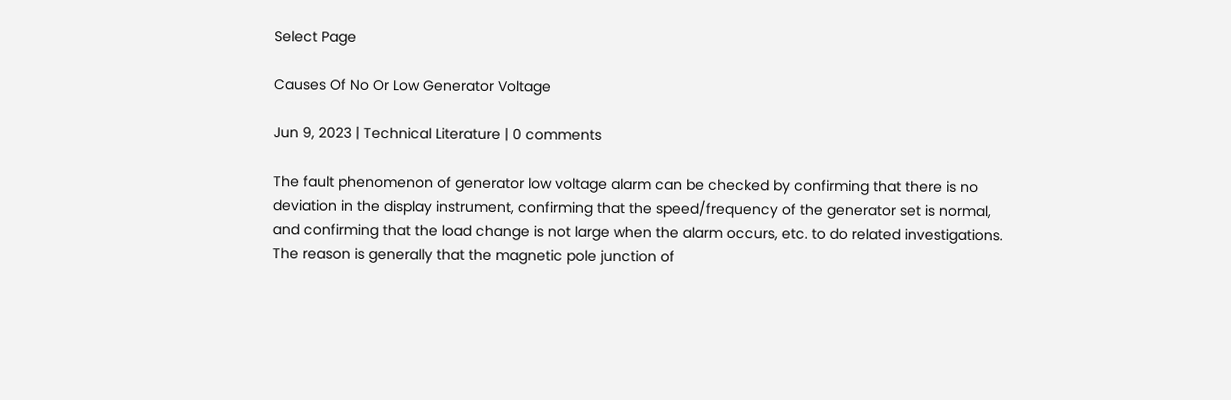Select Page

Causes Of No Or Low Generator Voltage

Jun 9, 2023 | Technical Literature | 0 comments

The fault phenomenon of generator low voltage alarm can be checked by confirming that there is no deviation in the display instrument, confirming that the speed/frequency of the generator set is normal, and confirming that the load change is not large when the alarm occurs, etc. to do related investigations. The reason is generally that the magnetic pole junction of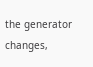the generator changes,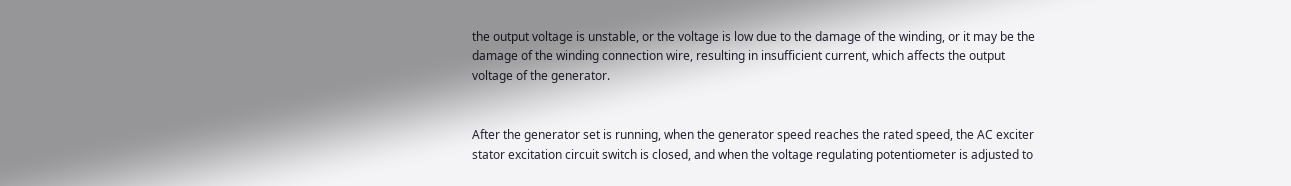the output voltage is unstable, or the voltage is low due to the damage of the winding, or it may be the damage of the winding connection wire, resulting in insufficient current, which affects the output voltage of the generator.


After the generator set is running, when the generator speed reaches the rated speed, the AC exciter stator excitation circuit switch is closed, and when the voltage regulating potentiometer is adjusted to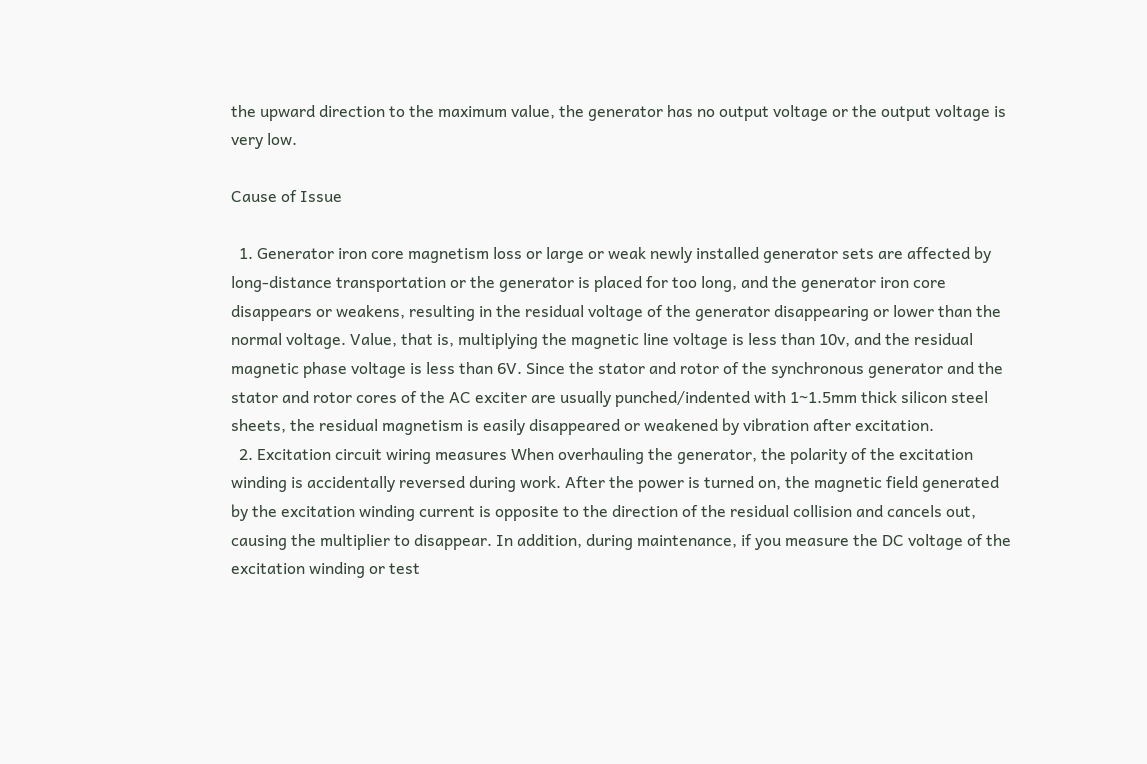the upward direction to the maximum value, the generator has no output voltage or the output voltage is very low.

Cause of Issue

  1. Generator iron core magnetism loss or large or weak newly installed generator sets are affected by long-distance transportation or the generator is placed for too long, and the generator iron core disappears or weakens, resulting in the residual voltage of the generator disappearing or lower than the normal voltage. Value, that is, multiplying the magnetic line voltage is less than 10v, and the residual magnetic phase voltage is less than 6V. Since the stator and rotor of the synchronous generator and the stator and rotor cores of the AC exciter are usually punched/indented with 1~1.5mm thick silicon steel sheets, the residual magnetism is easily disappeared or weakened by vibration after excitation.
  2. Excitation circuit wiring measures When overhauling the generator, the polarity of the excitation winding is accidentally reversed during work. After the power is turned on, the magnetic field generated by the excitation winding current is opposite to the direction of the residual collision and cancels out, causing the multiplier to disappear. In addition, during maintenance, if you measure the DC voltage of the excitation winding or test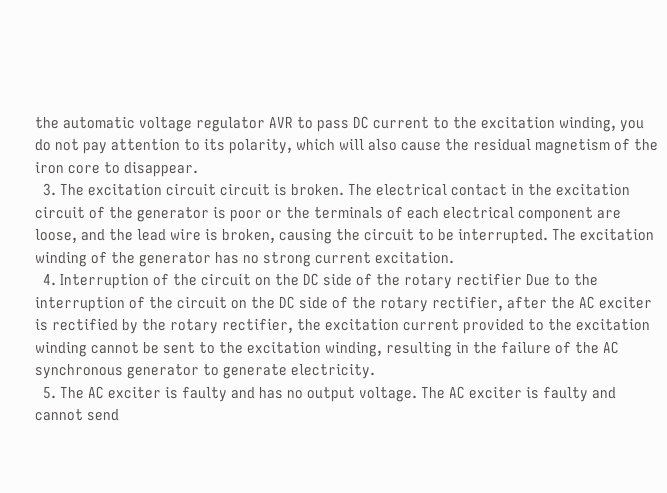the automatic voltage regulator AVR to pass DC current to the excitation winding, you do not pay attention to its polarity, which will also cause the residual magnetism of the iron core to disappear.
  3. The excitation circuit circuit is broken. The electrical contact in the excitation circuit of the generator is poor or the terminals of each electrical component are loose, and the lead wire is broken, causing the circuit to be interrupted. The excitation winding of the generator has no strong current excitation.
  4. Interruption of the circuit on the DC side of the rotary rectifier Due to the interruption of the circuit on the DC side of the rotary rectifier, after the AC exciter is rectified by the rotary rectifier, the excitation current provided to the excitation winding cannot be sent to the excitation winding, resulting in the failure of the AC synchronous generator to generate electricity.
  5. The AC exciter is faulty and has no output voltage. The AC exciter is faulty and cannot send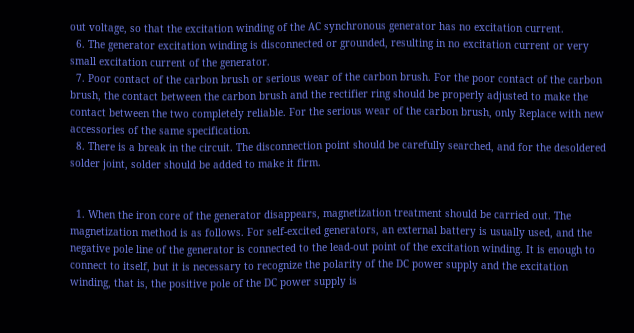out voltage, so that the excitation winding of the AC synchronous generator has no excitation current.
  6. The generator excitation winding is disconnected or grounded, resulting in no excitation current or very small excitation current of the generator.
  7. Poor contact of the carbon brush or serious wear of the carbon brush. For the poor contact of the carbon brush, the contact between the carbon brush and the rectifier ring should be properly adjusted to make the contact between the two completely reliable. For the serious wear of the carbon brush, only Replace with new accessories of the same specification.
  8. There is a break in the circuit. The disconnection point should be carefully searched, and for the desoldered solder joint, solder should be added to make it firm.


  1. When the iron core of the generator disappears, magnetization treatment should be carried out. The magnetization method is as follows. For self-excited generators, an external battery is usually used, and the negative pole line of the generator is connected to the lead-out point of the excitation winding. It is enough to connect to itself, but it is necessary to recognize the polarity of the DC power supply and the excitation winding, that is, the positive pole of the DC power supply is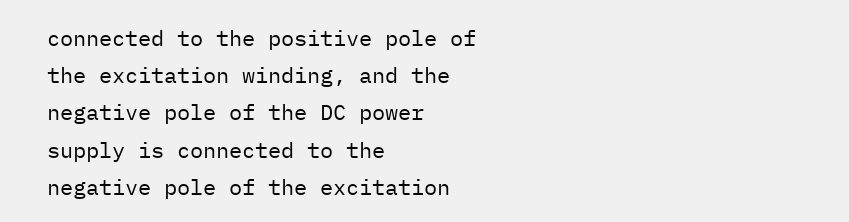connected to the positive pole of the excitation winding, and the negative pole of the DC power supply is connected to the negative pole of the excitation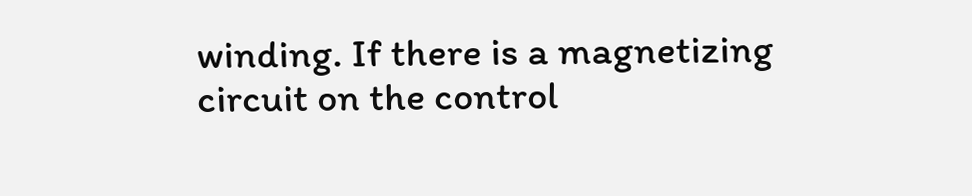winding. If there is a magnetizing circuit on the control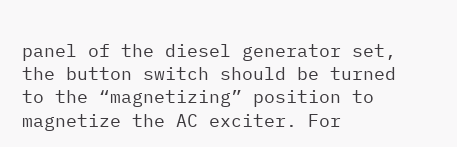panel of the diesel generator set, the button switch should be turned to the “magnetizing” position to magnetize the AC exciter. For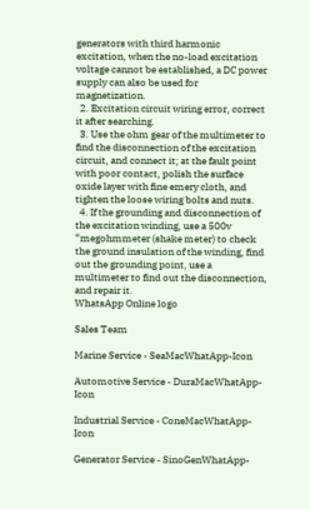generators with third harmonic excitation, when the no-load excitation voltage cannot be established, a DC power supply can also be used for magnetization.
  2. Excitation circuit wiring error, correct it after searching.
  3. Use the ohm gear of the multimeter to find the disconnection of the excitation circuit, and connect it; at the fault point with poor contact, polish the surface oxide layer with fine emery cloth, and tighten the loose wiring bolts and nuts.
  4. If the grounding and disconnection of the excitation winding, use a 500v “megohmmeter (shake meter) to check the ground insulation of the winding, find out the grounding point, use a multimeter to find out the disconnection, and repair it.
WhatsApp Online logo

Sales Team

Marine Service - SeaMacWhatApp-Icon

Automotive Service - DuraMacWhatApp-Icon

Industrial Service - ConeMacWhatApp-Icon

Generator Service - SinoGenWhatApp-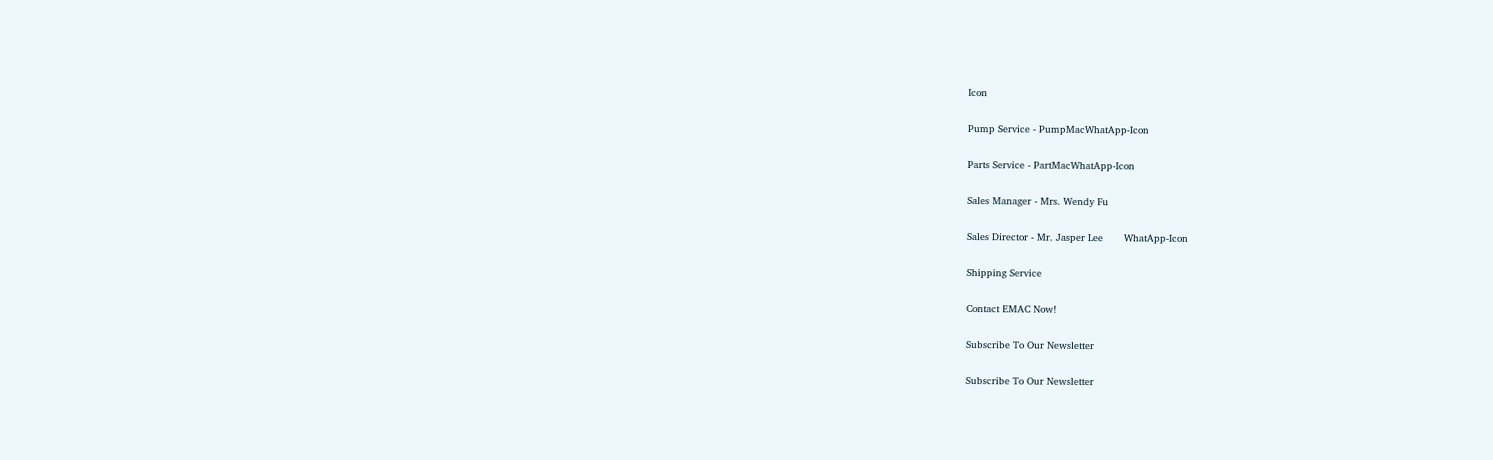Icon

Pump Service - PumpMacWhatApp-Icon

Parts Service - PartMacWhatApp-Icon

Sales Manager - Mrs. Wendy Fu

Sales Director - Mr. Jasper Lee       WhatApp-Icon

Shipping Service

Contact EMAC Now!

Subscribe To Our Newsletter

Subscribe To Our Newsletter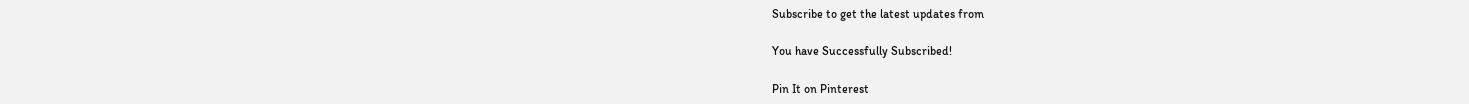Subscribe to get the latest updates from

You have Successfully Subscribed!

Pin It on Pinterest